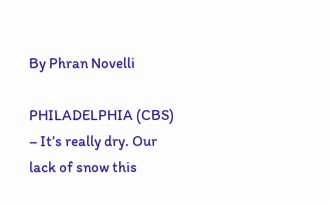By Phran Novelli

PHILADELPHIA (CBS) – It’s really dry. Our lack of snow this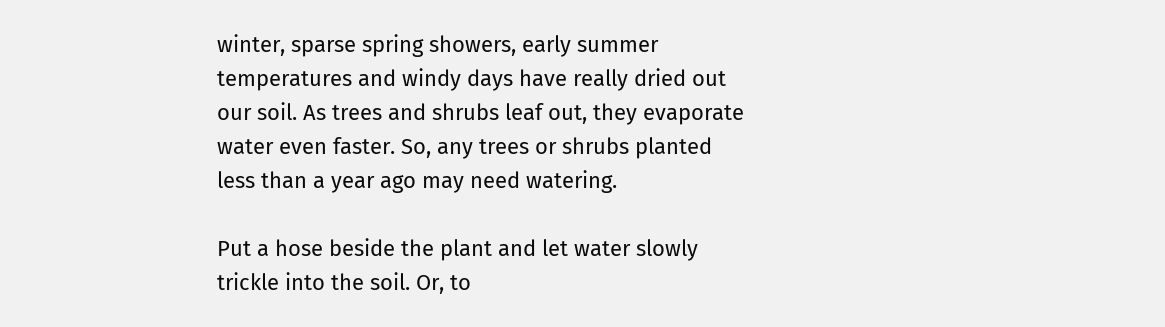winter, sparse spring showers, early summer temperatures and windy days have really dried out our soil. As trees and shrubs leaf out, they evaporate water even faster. So, any trees or shrubs planted less than a year ago may need watering.

Put a hose beside the plant and let water slowly trickle into the soil. Or, to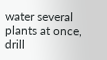water several plants at once, drill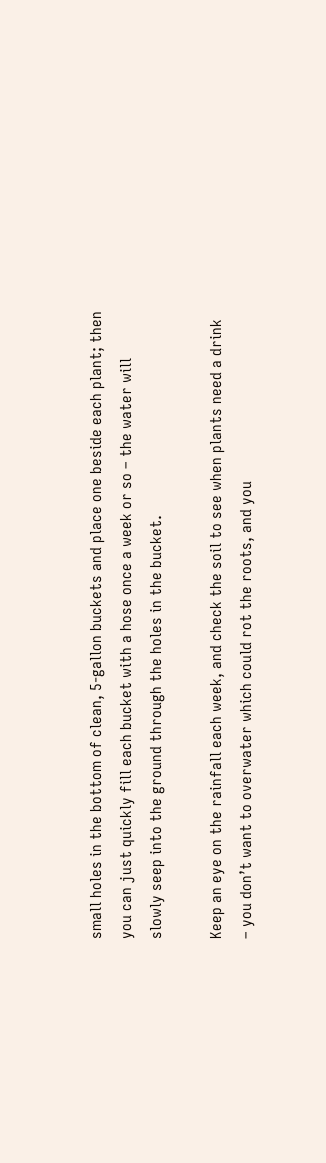small holes in the bottom of clean, 5-gallon buckets and place one beside each plant; then you can just quickly fill each bucket with a hose once a week or so – the water will slowly seep into the ground through the holes in the bucket.

Keep an eye on the rainfall each week, and check the soil to see when plants need a drink – you don’t want to overwater which could rot the roots, and you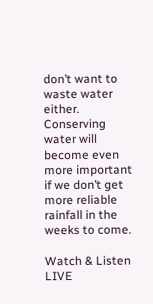don’t want to waste water either. Conserving water will become even more important if we don’t get more reliable rainfall in the weeks to come.

Watch & Listen LIVE